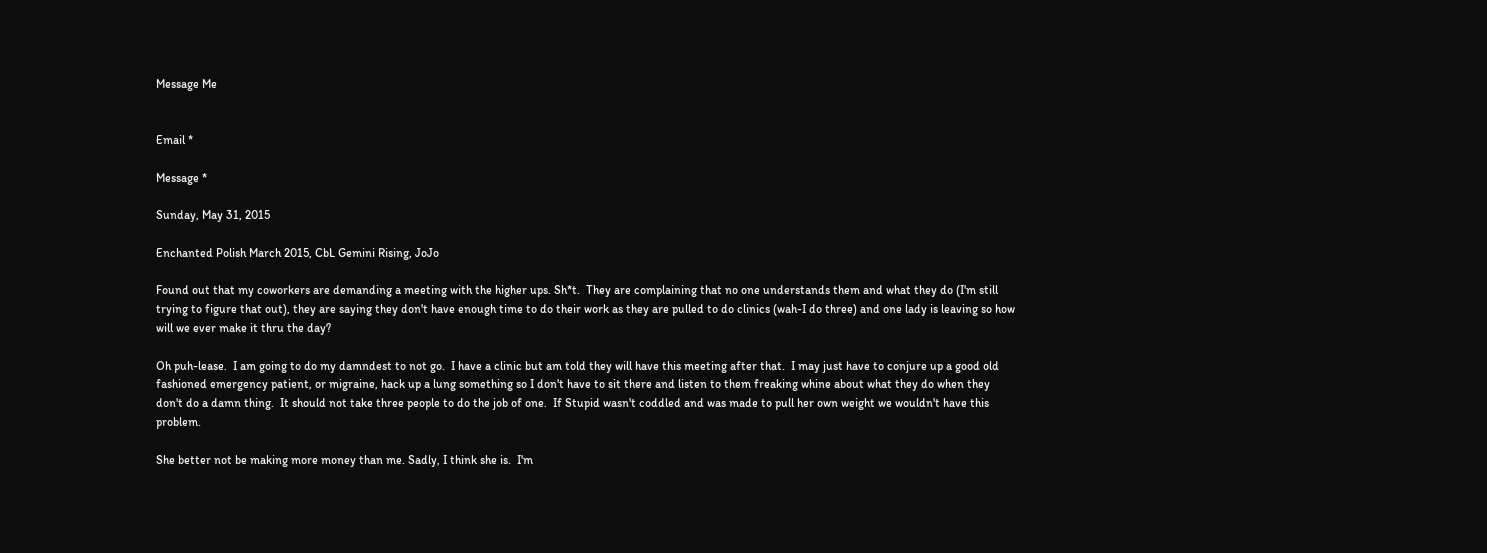Message Me


Email *

Message *

Sunday, May 31, 2015

Enchanted Polish March 2015, CbL Gemini Rising, JoJo

Found out that my coworkers are demanding a meeting with the higher ups. Sh*t.  They are complaining that no one understands them and what they do (I'm still trying to figure that out), they are saying they don't have enough time to do their work as they are pulled to do clinics (wah-I do three) and one lady is leaving so how will we ever make it thru the day?

Oh puh-lease.  I am going to do my damndest to not go.  I have a clinic but am told they will have this meeting after that.  I may just have to conjure up a good old fashioned emergency patient, or migraine, hack up a lung something so I don't have to sit there and listen to them freaking whine about what they do when they don't do a damn thing.  It should not take three people to do the job of one.  If Stupid wasn't coddled and was made to pull her own weight we wouldn't have this problem.

She better not be making more money than me. Sadly, I think she is.  I'm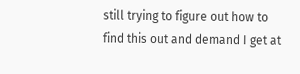still trying to figure out how to find this out and demand I get at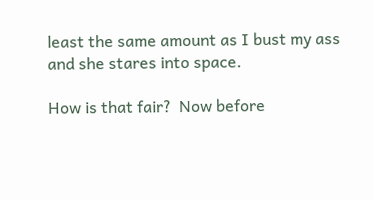least the same amount as I bust my ass and she stares into space.

How is that fair?  Now before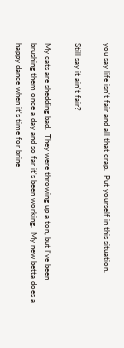you say life isn't fair and all that crap.  Put yourself in this situation.

Still say it ain't fair?

My cats are shedding bad.  They were throwing up a ton, but I've been brushing them once a day and so far it's been working.  My new betta does a happy dance when it's time for brine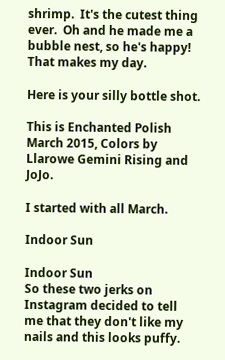shrimp.  It's the cutest thing ever.  Oh and he made me a bubble nest, so he's happy!  That makes my day.

Here is your silly bottle shot.

This is Enchanted Polish March 2015, Colors by Llarowe Gemini Rising and JoJo.

I started with all March.

Indoor Sun

Indoor Sun
So these two jerks on Instagram decided to tell me that they don't like my nails and this looks puffy.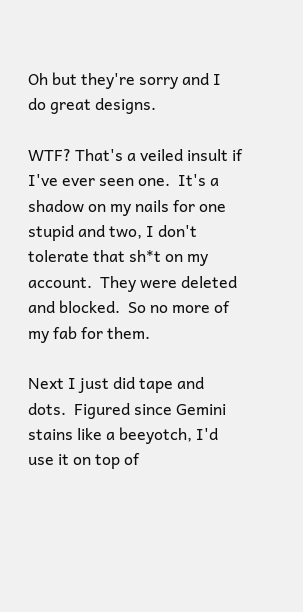Oh but they're sorry and I do great designs.

WTF? That's a veiled insult if I've ever seen one.  It's a shadow on my nails for one stupid and two, I don't tolerate that sh*t on my account.  They were deleted and blocked.  So no more of my fab for them.

Next I just did tape and dots.  Figured since Gemini stains like a beeyotch, I'd use it on top of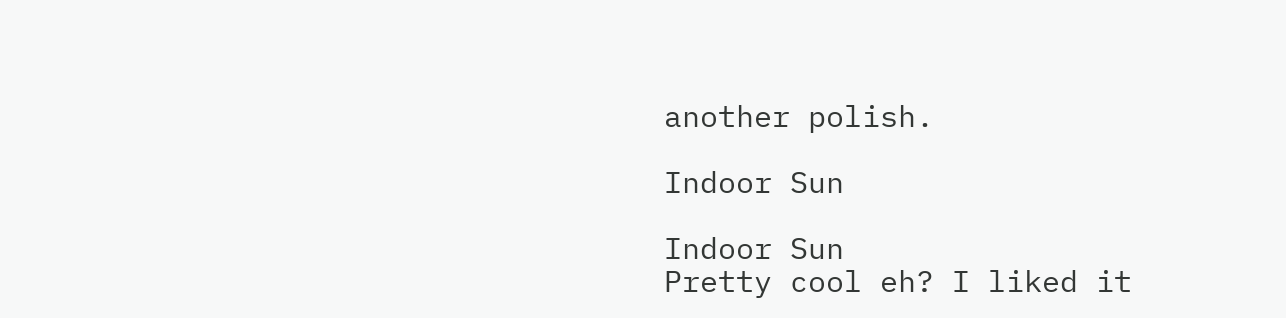another polish.

Indoor Sun

Indoor Sun
Pretty cool eh? I liked it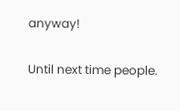anyway!

Until next time people.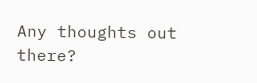Any thoughts out there?